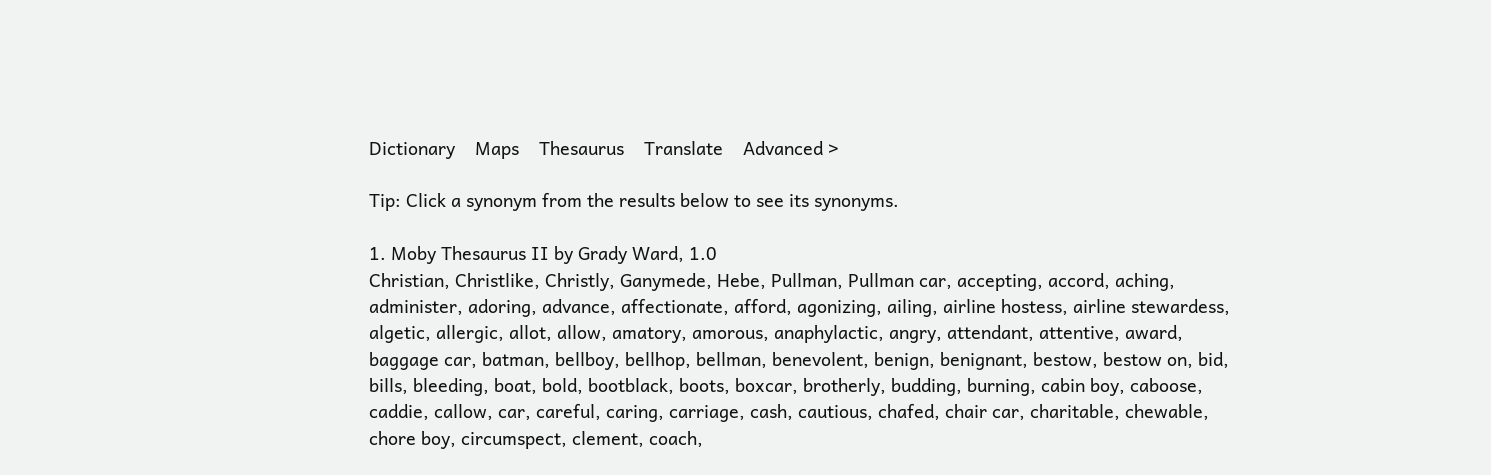Dictionary    Maps    Thesaurus    Translate    Advanced >

Tip: Click a synonym from the results below to see its synonyms.

1. Moby Thesaurus II by Grady Ward, 1.0
Christian, Christlike, Christly, Ganymede, Hebe, Pullman, Pullman car, accepting, accord, aching, administer, adoring, advance, affectionate, afford, agonizing, ailing, airline hostess, airline stewardess, algetic, allergic, allot, allow, amatory, amorous, anaphylactic, angry, attendant, attentive, award, baggage car, batman, bellboy, bellhop, bellman, benevolent, benign, benignant, bestow, bestow on, bid, bills, bleeding, boat, bold, bootblack, boots, boxcar, brotherly, budding, burning, cabin boy, caboose, caddie, callow, car, careful, caring, carriage, cash, cautious, chafed, chair car, charitable, chewable, chore boy, circumspect, clement, coach,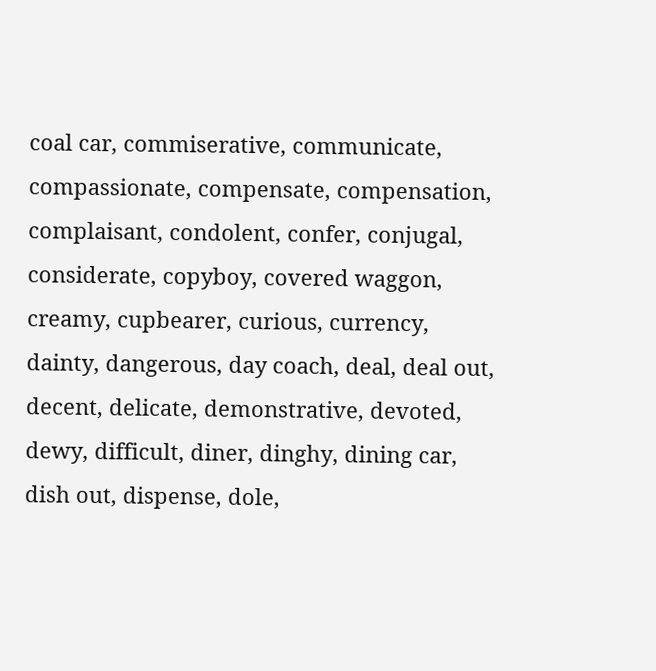coal car, commiserative, communicate, compassionate, compensate, compensation, complaisant, condolent, confer, conjugal, considerate, copyboy, covered waggon, creamy, cupbearer, curious, currency, dainty, dangerous, day coach, deal, deal out, decent, delicate, demonstrative, devoted, dewy, difficult, diner, dinghy, dining car, dish out, dispense, dole,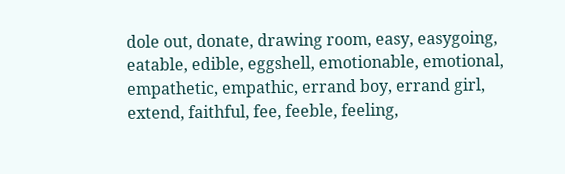dole out, donate, drawing room, easy, easygoing, eatable, edible, eggshell, emotionable, emotional, empathetic, empathic, errand boy, errand girl, extend, faithful, fee, feeble, feeling,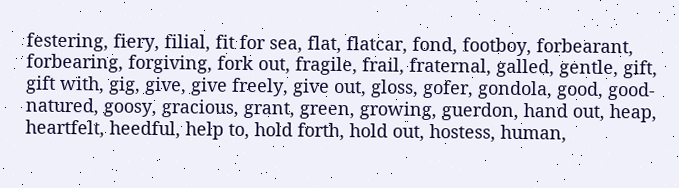festering, fiery, filial, fit for sea, flat, flatcar, fond, footboy, forbearant, forbearing, forgiving, fork out, fragile, frail, fraternal, galled, gentle, gift, gift with, gig, give, give freely, give out, gloss, gofer, gondola, good, good-natured, goosy, gracious, grant, green, growing, guerdon, hand out, heap, heartfelt, heedful, help to, hold forth, hold out, hostess, human,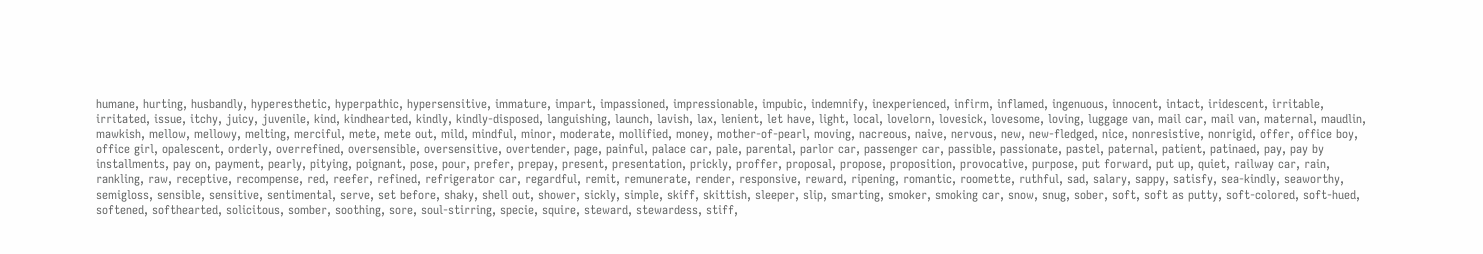humane, hurting, husbandly, hyperesthetic, hyperpathic, hypersensitive, immature, impart, impassioned, impressionable, impubic, indemnify, inexperienced, infirm, inflamed, ingenuous, innocent, intact, iridescent, irritable, irritated, issue, itchy, juicy, juvenile, kind, kindhearted, kindly, kindly-disposed, languishing, launch, lavish, lax, lenient, let have, light, local, lovelorn, lovesick, lovesome, loving, luggage van, mail car, mail van, maternal, maudlin, mawkish, mellow, mellowy, melting, merciful, mete, mete out, mild, mindful, minor, moderate, mollified, money, mother-of-pearl, moving, nacreous, naive, nervous, new, new-fledged, nice, nonresistive, nonrigid, offer, office boy, office girl, opalescent, orderly, overrefined, oversensible, oversensitive, overtender, page, painful, palace car, pale, parental, parlor car, passenger car, passible, passionate, pastel, paternal, patient, patinaed, pay, pay by installments, pay on, payment, pearly, pitying, poignant, pose, pour, prefer, prepay, present, presentation, prickly, proffer, proposal, propose, proposition, provocative, purpose, put forward, put up, quiet, railway car, rain, rankling, raw, receptive, recompense, red, reefer, refined, refrigerator car, regardful, remit, remunerate, render, responsive, reward, ripening, romantic, roomette, ruthful, sad, salary, sappy, satisfy, sea-kindly, seaworthy, semigloss, sensible, sensitive, sentimental, serve, set before, shaky, shell out, shower, sickly, simple, skiff, skittish, sleeper, slip, smarting, smoker, smoking car, snow, snug, sober, soft, soft as putty, soft-colored, soft-hued, softened, softhearted, solicitous, somber, soothing, sore, soul-stirring, specie, squire, steward, stewardess, stiff,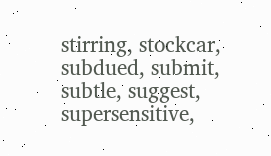stirring, stockcar, subdued, submit, subtle, suggest, supersensitive,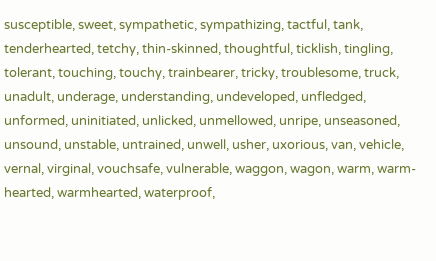susceptible, sweet, sympathetic, sympathizing, tactful, tank, tenderhearted, tetchy, thin-skinned, thoughtful, ticklish, tingling, tolerant, touching, touchy, trainbearer, tricky, troublesome, truck, unadult, underage, understanding, undeveloped, unfledged, unformed, uninitiated, unlicked, unmellowed, unripe, unseasoned, unsound, unstable, untrained, unwell, usher, uxorious, van, vehicle, vernal, virginal, vouchsafe, vulnerable, waggon, wagon, warm, warm-hearted, warmhearted, waterproof,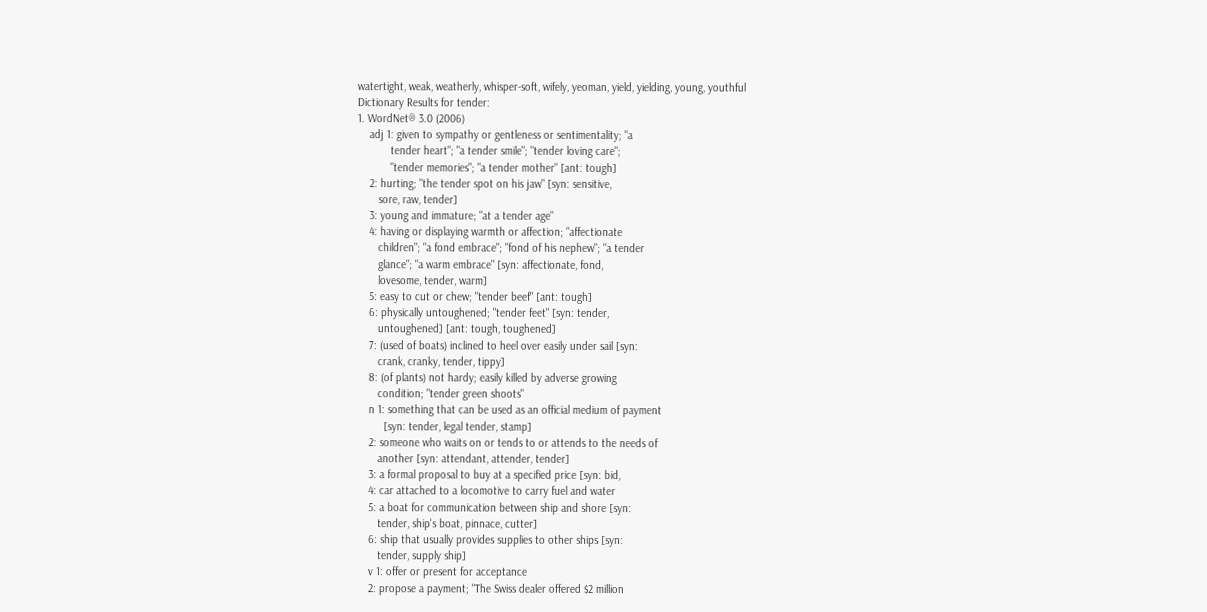watertight, weak, weatherly, whisper-soft, wifely, yeoman, yield, yielding, young, youthful
Dictionary Results for tender:
1. WordNet® 3.0 (2006)
    adj 1: given to sympathy or gentleness or sentimentality; "a
           tender heart"; "a tender smile"; "tender loving care";
           "tender memories"; "a tender mother" [ant: tough]
    2: hurting; "the tender spot on his jaw" [syn: sensitive,
       sore, raw, tender]
    3: young and immature; "at a tender age"
    4: having or displaying warmth or affection; "affectionate
       children"; "a fond embrace"; "fond of his nephew"; "a tender
       glance"; "a warm embrace" [syn: affectionate, fond,
       lovesome, tender, warm]
    5: easy to cut or chew; "tender beef" [ant: tough]
    6: physically untoughened; "tender feet" [syn: tender,
       untoughened] [ant: tough, toughened]
    7: (used of boats) inclined to heel over easily under sail [syn:
       crank, cranky, tender, tippy]
    8: (of plants) not hardy; easily killed by adverse growing
       condition; "tender green shoots"
    n 1: something that can be used as an official medium of payment
         [syn: tender, legal tender, stamp]
    2: someone who waits on or tends to or attends to the needs of
       another [syn: attendant, attender, tender]
    3: a formal proposal to buy at a specified price [syn: bid,
    4: car attached to a locomotive to carry fuel and water
    5: a boat for communication between ship and shore [syn:
       tender, ship's boat, pinnace, cutter]
    6: ship that usually provides supplies to other ships [syn:
       tender, supply ship]
    v 1: offer or present for acceptance
    2: propose a payment; "The Swiss dealer offered $2 million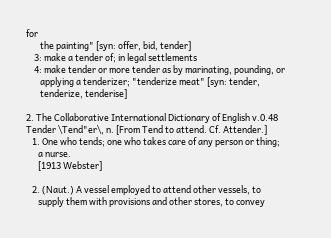for
       the painting" [syn: offer, bid, tender]
    3: make a tender of; in legal settlements
    4: make tender or more tender as by marinating, pounding, or
       applying a tenderizer; "tenderize meat" [syn: tender,
       tenderize, tenderise]

2. The Collaborative International Dictionary of English v.0.48
Tender \Tend"er\, n. [From Tend to attend. Cf. Attender.]
   1. One who tends; one who takes care of any person or thing;
      a nurse.
      [1913 Webster]

   2. (Naut.) A vessel employed to attend other vessels, to
      supply them with provisions and other stores, to convey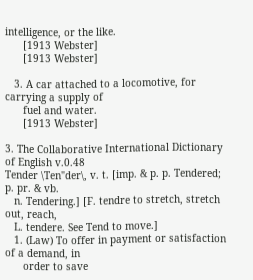intelligence, or the like.
      [1913 Webster]
      [1913 Webster]

   3. A car attached to a locomotive, for carrying a supply of
      fuel and water.
      [1913 Webster]

3. The Collaborative International Dictionary of English v.0.48
Tender \Ten"der\, v. t. [imp. & p. p. Tendered; p. pr. & vb.
   n. Tendering.] [F. tendre to stretch, stretch out, reach,
   L. tendere. See Tend to move.]
   1. (Law) To offer in payment or satisfaction of a demand, in
      order to save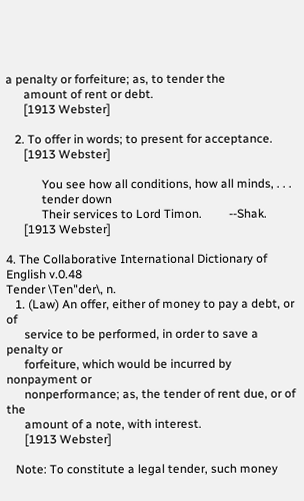a penalty or forfeiture; as, to tender the
      amount of rent or debt.
      [1913 Webster]

   2. To offer in words; to present for acceptance.
      [1913 Webster]

            You see how all conditions, how all minds, . . .
            tender down
            Their services to Lord Timon.         --Shak.
      [1913 Webster]

4. The Collaborative International Dictionary of English v.0.48
Tender \Ten"der\, n.
   1. (Law) An offer, either of money to pay a debt, or of
      service to be performed, in order to save a penalty or
      forfeiture, which would be incurred by nonpayment or
      nonperformance; as, the tender of rent due, or of the
      amount of a note, with interest.
      [1913 Webster]

   Note: To constitute a legal tender, such money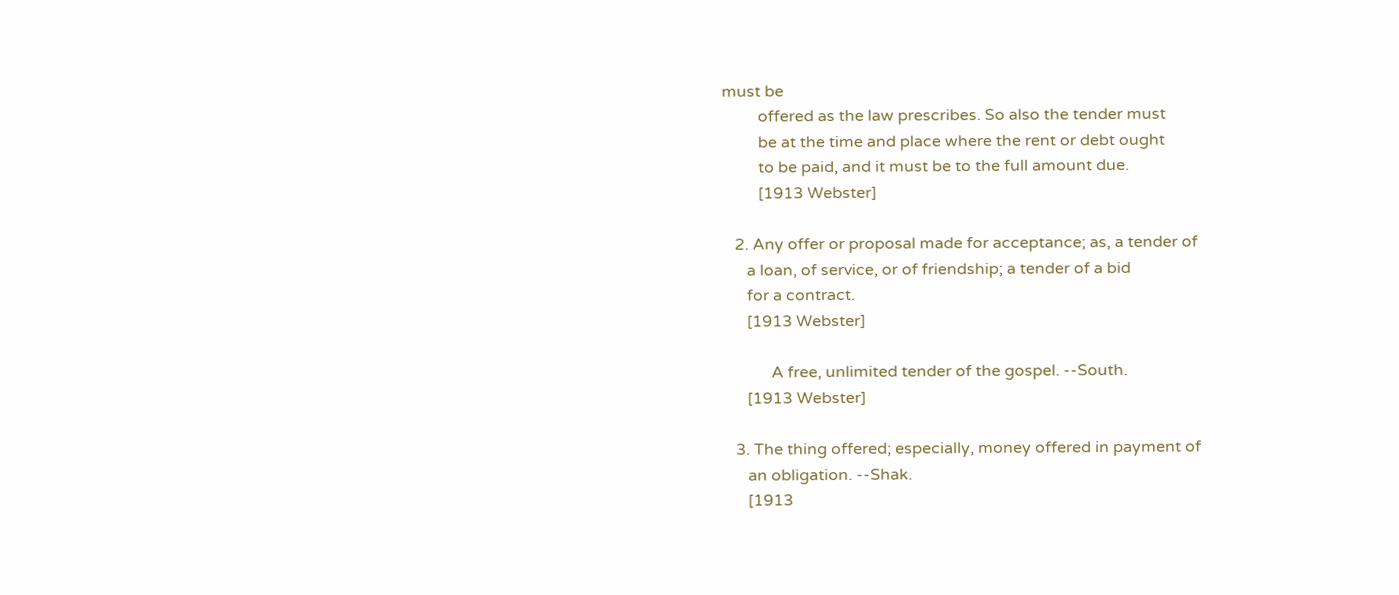must be
         offered as the law prescribes. So also the tender must
         be at the time and place where the rent or debt ought
         to be paid, and it must be to the full amount due.
         [1913 Webster]

   2. Any offer or proposal made for acceptance; as, a tender of
      a loan, of service, or of friendship; a tender of a bid
      for a contract.
      [1913 Webster]

            A free, unlimited tender of the gospel. --South.
      [1913 Webster]

   3. The thing offered; especially, money offered in payment of
      an obligation. --Shak.
      [1913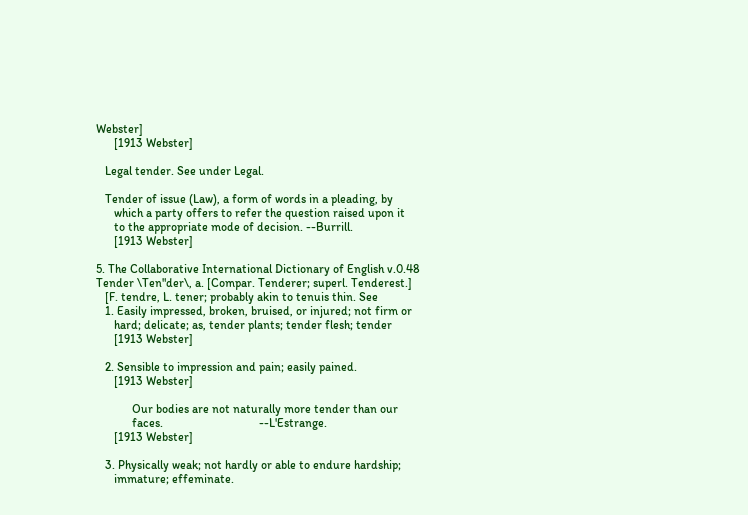Webster]
      [1913 Webster]

   Legal tender. See under Legal.

   Tender of issue (Law), a form of words in a pleading, by
      which a party offers to refer the question raised upon it
      to the appropriate mode of decision. --Burrill.
      [1913 Webster]

5. The Collaborative International Dictionary of English v.0.48
Tender \Ten"der\, a. [Compar. Tenderer; superl. Tenderest.]
   [F. tendre, L. tener; probably akin to tenuis thin. See
   1. Easily impressed, broken, bruised, or injured; not firm or
      hard; delicate; as, tender plants; tender flesh; tender
      [1913 Webster]

   2. Sensible to impression and pain; easily pained.
      [1913 Webster]

            Our bodies are not naturally more tender than our
            faces.                                --L'Estrange.
      [1913 Webster]

   3. Physically weak; not hardly or able to endure hardship;
      immature; effeminate.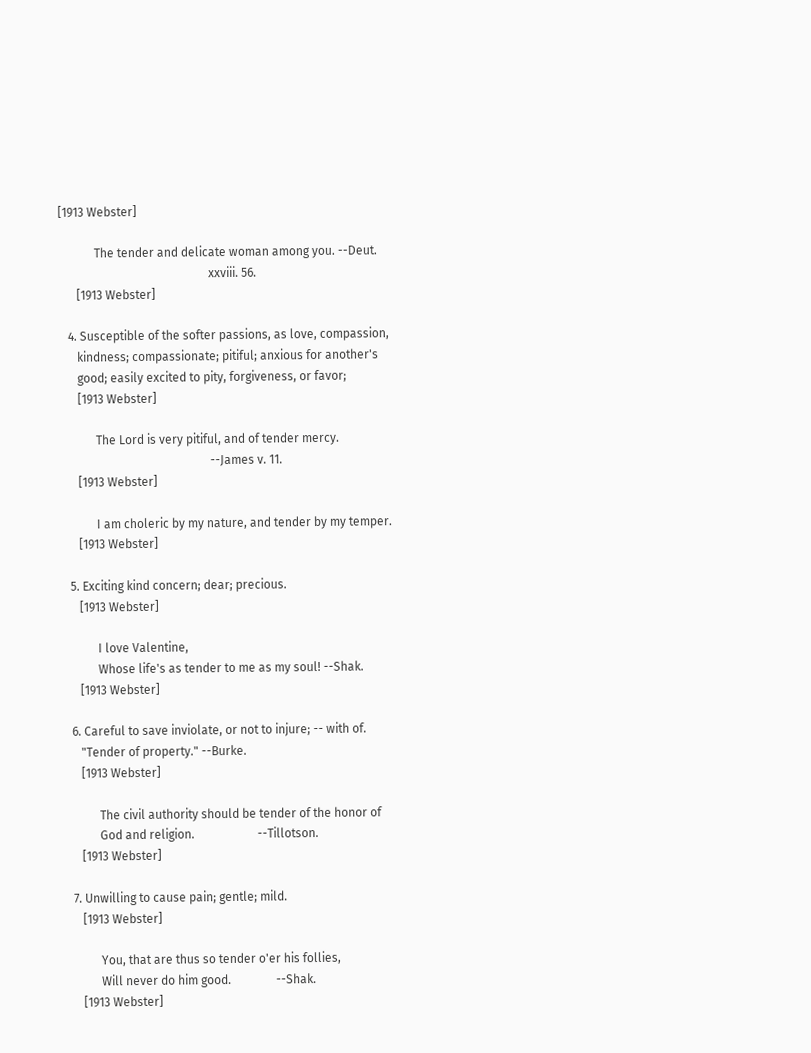[1913 Webster]

            The tender and delicate woman among you. --Deut.
                                                  xxviii. 56.
      [1913 Webster]

   4. Susceptible of the softer passions, as love, compassion,
      kindness; compassionate; pitiful; anxious for another's
      good; easily excited to pity, forgiveness, or favor;
      [1913 Webster]

            The Lord is very pitiful, and of tender mercy.
                                                  --James v. 11.
      [1913 Webster]

            I am choleric by my nature, and tender by my temper.
      [1913 Webster]

   5. Exciting kind concern; dear; precious.
      [1913 Webster]

            I love Valentine,
            Whose life's as tender to me as my soul! --Shak.
      [1913 Webster]

   6. Careful to save inviolate, or not to injure; -- with of.
      "Tender of property." --Burke.
      [1913 Webster]

            The civil authority should be tender of the honor of
            God and religion.                     --Tillotson.
      [1913 Webster]

   7. Unwilling to cause pain; gentle; mild.
      [1913 Webster]

            You, that are thus so tender o'er his follies,
            Will never do him good.               --Shak.
      [1913 Webster]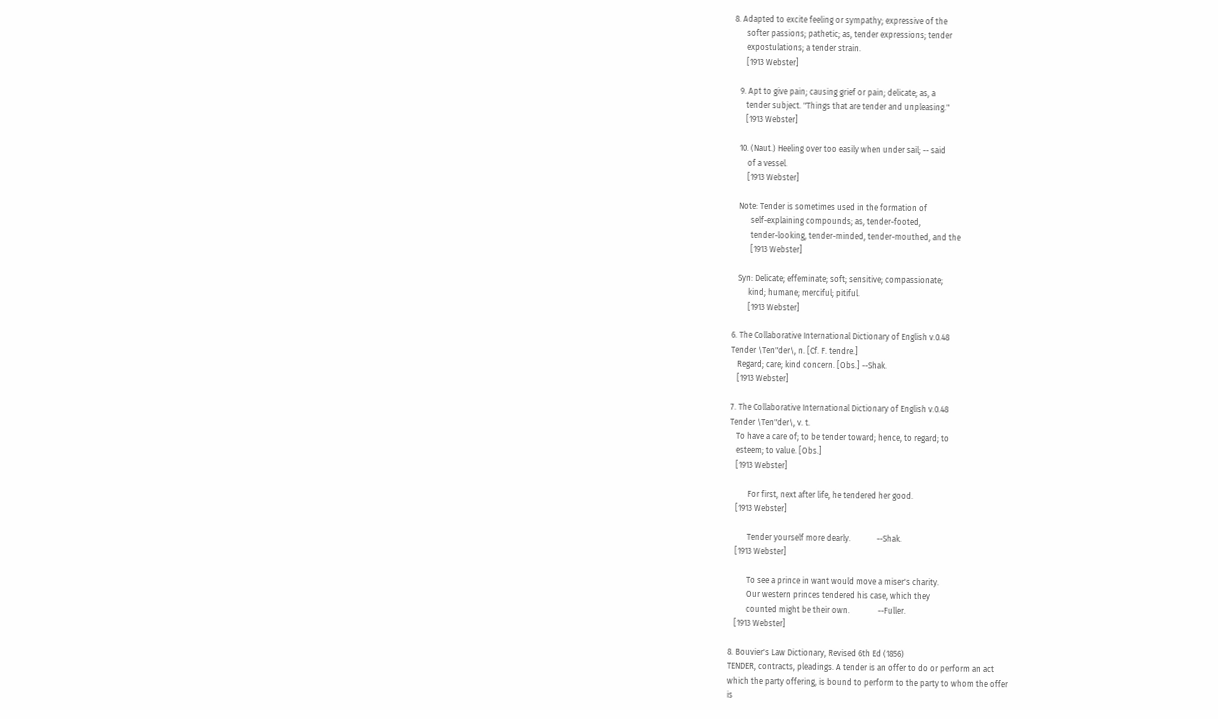8. Adapted to excite feeling or sympathy; expressive of the
      softer passions; pathetic; as, tender expressions; tender
      expostulations; a tender strain.
      [1913 Webster]

   9. Apt to give pain; causing grief or pain; delicate; as, a
      tender subject. "Things that are tender and unpleasing."
      [1913 Webster]

   10. (Naut.) Heeling over too easily when under sail; -- said
       of a vessel.
       [1913 Webster]

   Note: Tender is sometimes used in the formation of
         self-explaining compounds; as, tender-footed,
         tender-looking, tender-minded, tender-mouthed, and the
         [1913 Webster]

   Syn: Delicate; effeminate; soft; sensitive; compassionate;
        kind; humane; merciful; pitiful.
        [1913 Webster]

6. The Collaborative International Dictionary of English v.0.48
Tender \Ten"der\, n. [Cf. F. tendre.]
   Regard; care; kind concern. [Obs.] --Shak.
   [1913 Webster]

7. The Collaborative International Dictionary of English v.0.48
Tender \Ten"der\, v. t.
   To have a care of; to be tender toward; hence, to regard; to
   esteem; to value. [Obs.]
   [1913 Webster]

         For first, next after life, he tendered her good.
   [1913 Webster]

         Tender yourself more dearly.             --Shak.
   [1913 Webster]

         To see a prince in want would move a miser's charity.
         Our western princes tendered his case, which they
         counted might be their own.              --Fuller.
   [1913 Webster]

8. Bouvier's Law Dictionary, Revised 6th Ed (1856)
TENDER, contracts, pleadings. A tender is an offer to do or perform an act
which the party offering, is bound to perform to the party to whom the offer
is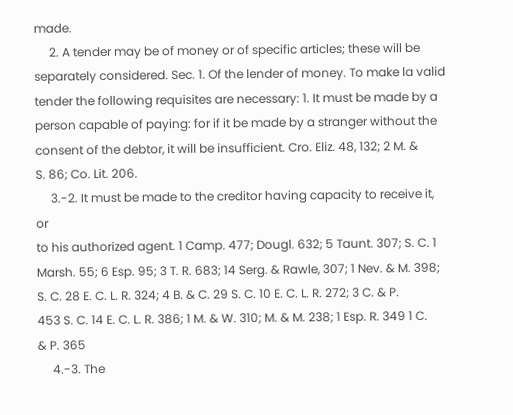made.
     2. A tender may be of money or of specific articles; these will be
separately considered. Sec. 1. Of the lender of money. To make la valid
tender the following requisites are necessary: 1. It must be made by a
person capable of paying: for if it be made by a stranger without the
consent of the debtor, it will be insufficient. Cro. Eliz. 48, 132; 2 M. &
S. 86; Co. Lit. 206.
     3.-2. It must be made to the creditor having capacity to receive it, or
to his authorized agent. 1 Camp. 477; Dougl. 632; 5 Taunt. 307; S. C. 1
Marsh. 55; 6 Esp. 95; 3 T. R. 683; 14 Serg. & Rawle, 307; 1 Nev. & M. 398;
S. C. 28 E. C. L. R. 324; 4 B. & C. 29 S. C. 10 E. C. L. R. 272; 3 C. & P.
453 S. C. 14 E. C. L. R. 386; 1 M. & W. 310; M. & M. 238; 1 Esp. R. 349 1 C.
& P. 365
     4.-3. The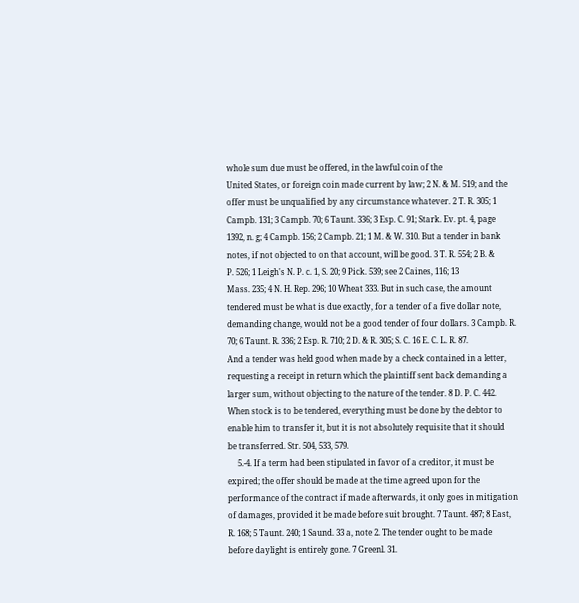whole sum due must be offered, in the lawful coin of the
United States, or foreign coin made current by law; 2 N. & M. 519; and the
offer must be unqualified by any circumstance whatever. 2 T. R. 305; 1
Campb. 131; 3 Campb. 70; 6 Taunt. 336; 3 Esp. C. 91; Stark. Ev. pt. 4, page
1392, n. g; 4 Campb. 156; 2 Campb. 21; 1 M. & W. 310. But a tender in bank
notes, if not objected to on that account, will be good. 3 T. R. 554; 2 B. &
P. 526; 1 Leigh's N. P. c. 1, S. 20; 9 Pick. 539; see 2 Caines, 116; 13
Mass. 235; 4 N. H. Rep. 296; 10 Wheat 333. But in such case, the amount
tendered must be what is due exactly, for a tender of a five dollar note,
demanding change, would not be a good tender of four dollars. 3 Campb. R.
70; 6 Taunt. R. 336; 2 Esp. R. 710; 2 D. & R. 305; S. C. 16 E. C. L. R. 87.
And a tender was held good when made by a check contained in a letter,
requesting a receipt in return which the plaintiff sent back demanding a
larger sum, without objecting to the nature of the tender. 8 D. P. C. 442.
When stock is to be tendered, everything must be done by the debtor to
enable him to transfer it, but it is not absolutely requisite that it should
be transferred. Str. 504, 533, 579.
     5.-4. If a term had been stipulated in favor of a creditor, it must be
expired; the offer should be made at the time agreed upon for the
performance of the contract if made afterwards, it only goes in mitigation
of damages, provided it be made before suit brought. 7 Taunt. 487; 8 East,
R. 168; 5 Taunt. 240; 1 Saund. 33 a, note 2. The tender ought to be made
before daylight is entirely gone. 7 Greenl. 31.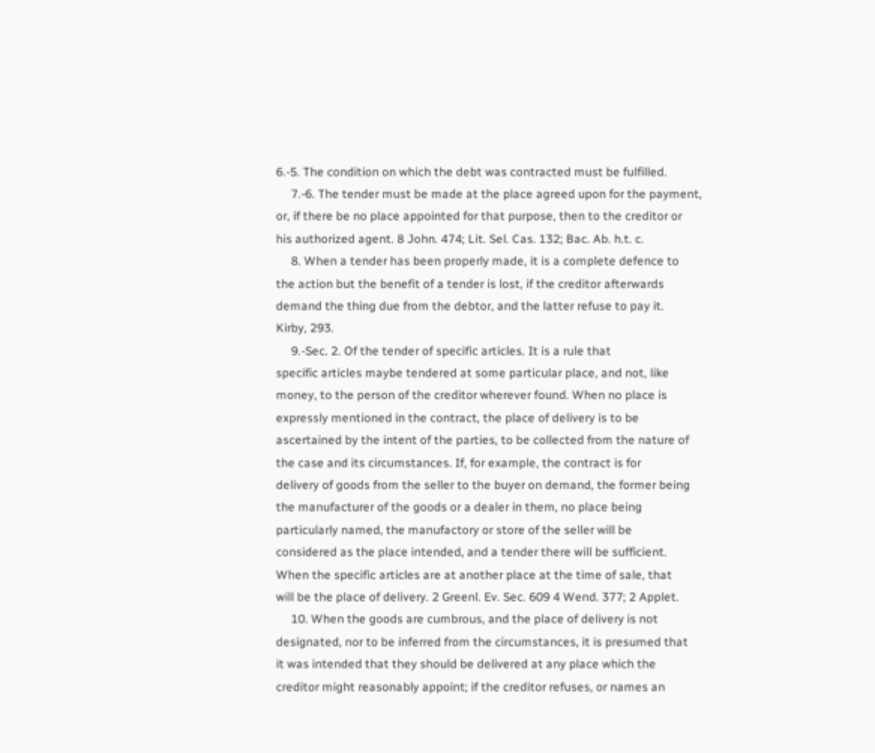6.-5. The condition on which the debt was contracted must be fulfilled.
     7.-6. The tender must be made at the place agreed upon for the payment,
or, if there be no place appointed for that purpose, then to the creditor or
his authorized agent. 8 John. 474; Lit. Sel. Cas. 132; Bac. Ab. h.t. c.
     8. When a tender has been properly made, it is a complete defence to
the action but the benefit of a tender is lost, if the creditor afterwards
demand the thing due from the debtor, and the latter refuse to pay it.
Kirby, 293.
     9.-Sec. 2. Of the tender of specific articles. It is a rule that
specific articles maybe tendered at some particular place, and not, like
money, to the person of the creditor wherever found. When no place is
expressly mentioned in the contract, the place of delivery is to be
ascertained by the intent of the parties, to be collected from the nature of
the case and its circumstances. If, for example, the contract is for
delivery of goods from the seller to the buyer on demand, the former being
the manufacturer of the goods or a dealer in them, no place being
particularly named, the manufactory or store of the seller will be
considered as the place intended, and a tender there will be sufficient.
When the specific articles are at another place at the time of sale, that
will be the place of delivery. 2 Greenl. Ev. Sec. 609 4 Wend. 377; 2 Applet.
     10. When the goods are cumbrous, and the place of delivery is not
designated, nor to be inferred from the circumstances, it is presumed that
it was intended that they should be delivered at any place which the
creditor might reasonably appoint; if the creditor refuses, or names an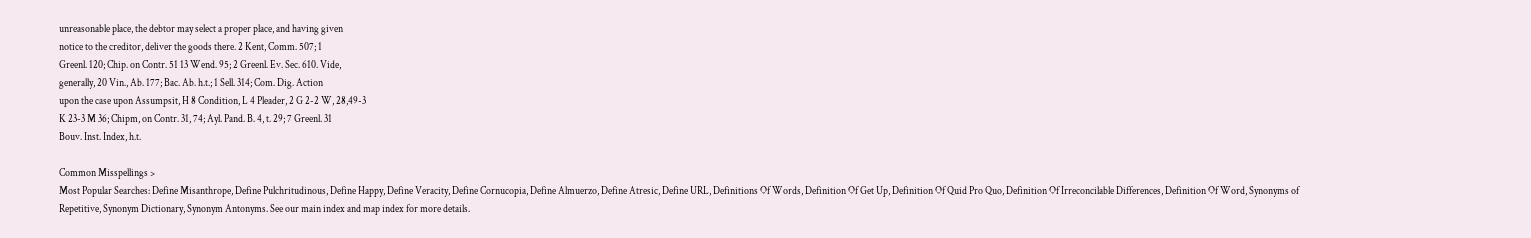unreasonable place, the debtor may select a proper place, and having given
notice to the creditor, deliver the goods there. 2 Kent, Comm. 507; 1
Greenl. 120; Chip. on Contr. 51 13 Wend. 95; 2 Greenl. Ev. Sec. 610. Vide,
generally, 20 Vin., Ab. 177; Bac. Ab. h.t.; 1 Sell. 314; Com. Dig. Action
upon the case upon Assumpsit, H 8 Condition, L 4 Pleader, 2 G 2-2 W, 28,49-3
K 23-3 M 36; Chipm, on Contr. 31, 74; Ayl. Pand. B. 4, t. 29; 7 Greenl. 31
Bouv. Inst. Index, h.t.

Common Misspellings >
Most Popular Searches: Define Misanthrope, Define Pulchritudinous, Define Happy, Define Veracity, Define Cornucopia, Define Almuerzo, Define Atresic, Define URL, Definitions Of Words, Definition Of Get Up, Definition Of Quid Pro Quo, Definition Of Irreconcilable Differences, Definition Of Word, Synonyms of Repetitive, Synonym Dictionary, Synonym Antonyms. See our main index and map index for more details.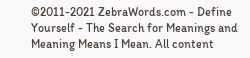©2011-2021 ZebraWords.com - Define Yourself - The Search for Meanings and Meaning Means I Mean. All content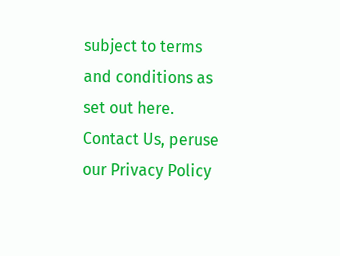subject to terms and conditions as set out here. Contact Us, peruse our Privacy Policy